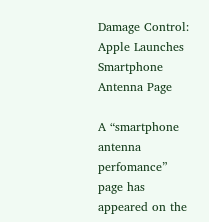Damage Control: Apple Launches Smartphone Antenna Page

A “smartphone antenna perfomance” page has appeared on the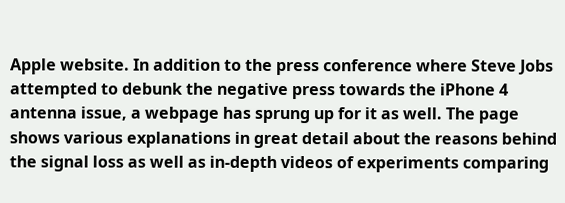Apple website. In addition to the press conference where Steve Jobs attempted to debunk the negative press towards the iPhone 4 antenna issue, a webpage has sprung up for it as well. The page shows various explanations in great detail about the reasons behind the signal loss as well as in-depth videos of experiments comparing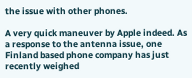the issue with other phones.

A very quick maneuver by Apple indeed. As a response to the antenna issue, one Finland based phone company has just recently weighed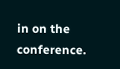in on the conference.